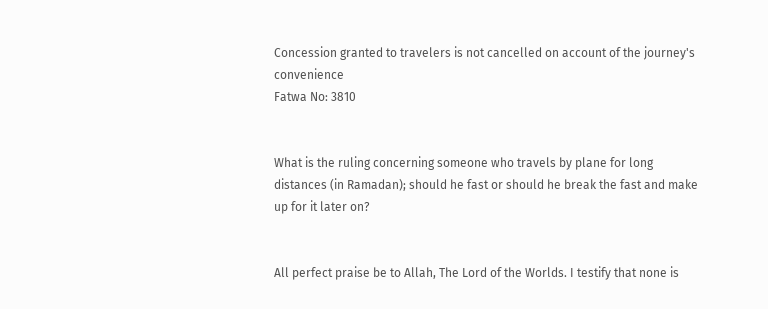Concession granted to travelers is not cancelled on account of the journey's convenience
Fatwa No: 3810


What is the ruling concerning someone who travels by plane for long distances (in Ramadan); should he fast or should he break the fast and make up for it later on?


All perfect praise be to Allah, The Lord of the Worlds. I testify that none is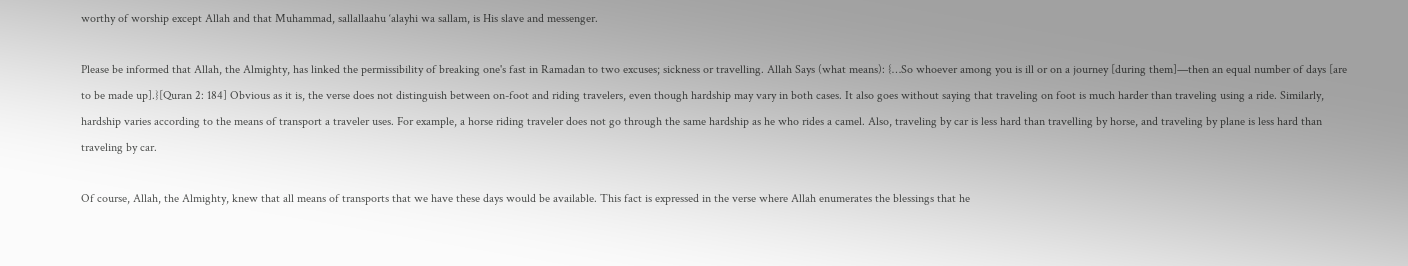worthy of worship except Allah and that Muhammad, sallallaahu ‘alayhi wa sallam, is His slave and messenger.

Please be informed that Allah, the Almighty, has linked the permissibility of breaking one's fast in Ramadan to two excuses; sickness or travelling. Allah Says (what means): {…So whoever among you is ill or on a journey [during them]—then an equal number of days [are to be made up].}[Quran 2: 184] Obvious as it is, the verse does not distinguish between on-foot and riding travelers, even though hardship may vary in both cases. It also goes without saying that traveling on foot is much harder than traveling using a ride. Similarly, hardship varies according to the means of transport a traveler uses. For example, a horse riding traveler does not go through the same hardship as he who rides a camel. Also, traveling by car is less hard than travelling by horse, and traveling by plane is less hard than traveling by car.

Of course, Allah, the Almighty, knew that all means of transports that we have these days would be available. This fact is expressed in the verse where Allah enumerates the blessings that he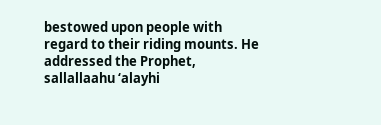bestowed upon people with regard to their riding mounts. He addressed the Prophet, sallallaahu ‘alayhi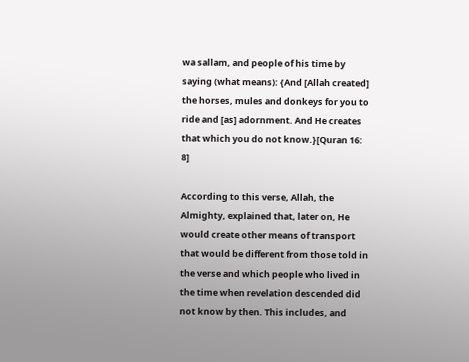wa sallam, and people of his time by saying (what means): {And [Allah created] the horses, mules and donkeys for you to ride and [as] adornment. And He creates that which you do not know.}[Quran 16: 8]

According to this verse, Allah, the Almighty, explained that, later on, He would create other means of transport that would be different from those told in the verse and which people who lived in the time when revelation descended did not know by then. This includes, and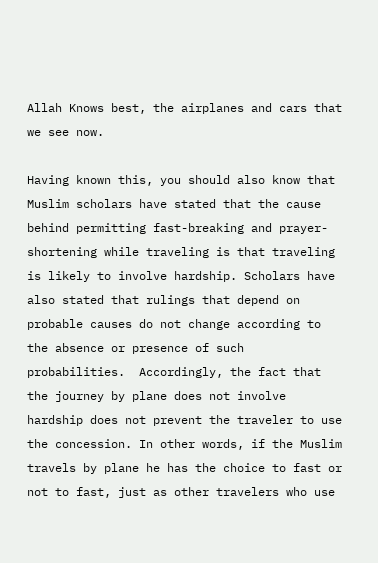Allah Knows best, the airplanes and cars that we see now.

Having known this, you should also know that Muslim scholars have stated that the cause behind permitting fast-breaking and prayer-shortening while traveling is that traveling is likely to involve hardship. Scholars have also stated that rulings that depend on probable causes do not change according to the absence or presence of such probabilities.  Accordingly, the fact that the journey by plane does not involve hardship does not prevent the traveler to use the concession. In other words, if the Muslim travels by plane he has the choice to fast or not to fast, just as other travelers who use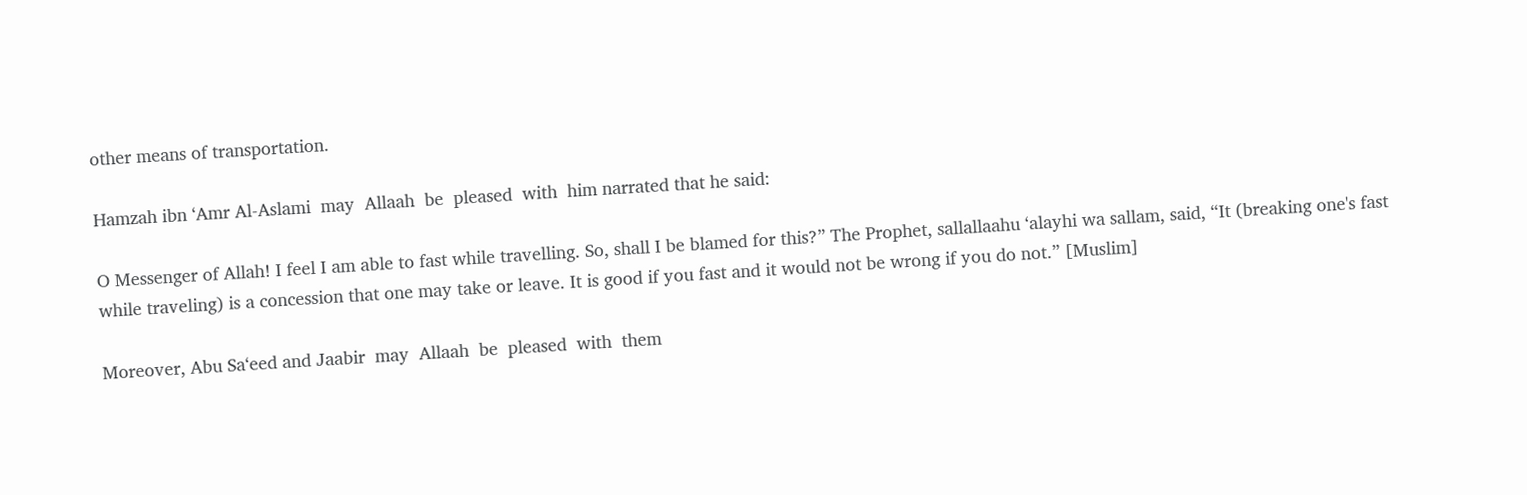other means of transportation.

Hamzah ibn ‘Amr Al-Aslami  may  Allaah  be  pleased  with  him narrated that he said:

O Messenger of Allah! I feel I am able to fast while travelling. So, shall I be blamed for this?” The Prophet, sallallaahu ‘alayhi wa sallam, said, “It (breaking one's fast while traveling) is a concession that one may take or leave. It is good if you fast and it would not be wrong if you do not.” [Muslim]

Moreover, Abu Sa‘eed and Jaabir  may  Allaah  be  pleased  with  them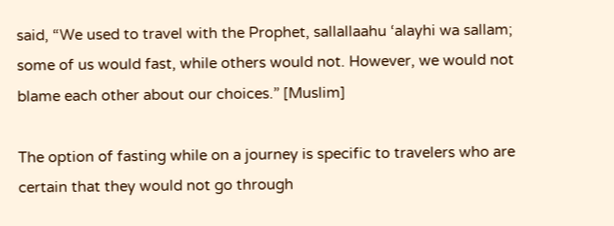said, “We used to travel with the Prophet, sallallaahu ‘alayhi wa sallam; some of us would fast, while others would not. However, we would not blame each other about our choices.” [Muslim]

The option of fasting while on a journey is specific to travelers who are certain that they would not go through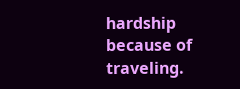hardship because of traveling.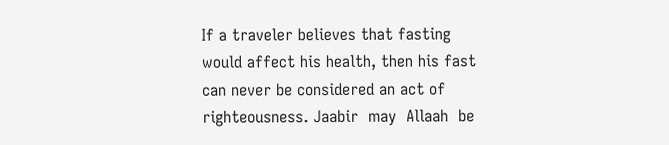If a traveler believes that fasting would affect his health, then his fast can never be considered an act of righteousness. Jaabir  may  Allaah  be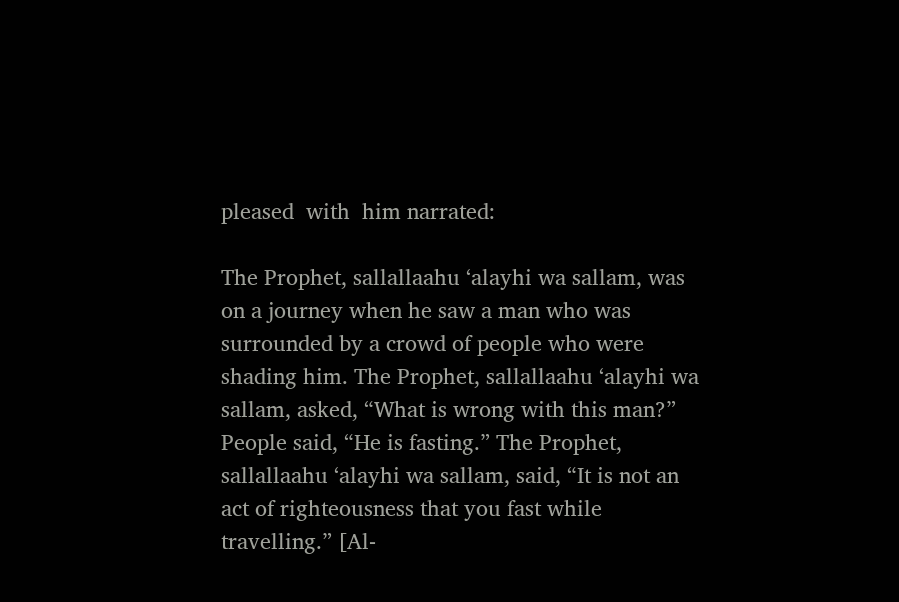pleased  with  him narrated:

The Prophet, sallallaahu ‘alayhi wa sallam, was on a journey when he saw a man who was surrounded by a crowd of people who were shading him. The Prophet, sallallaahu ‘alayhi wa sallam, asked, “What is wrong with this man?” People said, “He is fasting.” The Prophet, sallallaahu ‘alayhi wa sallam, said, “It is not an act of righteousness that you fast while travelling.” [Al-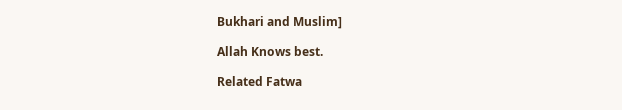Bukhari and Muslim]

Allah Knows best.

Related Fatwa